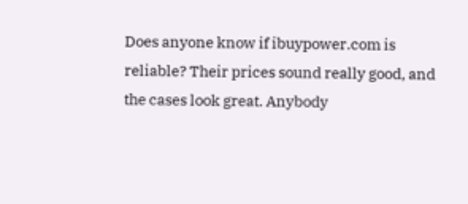Does anyone know if ibuypower.com is reliable? Their prices sound really good, and the cases look great. Anybody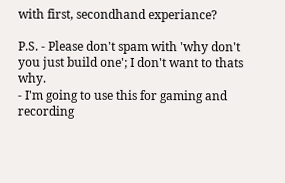with first, secondhand experiance?

P.S. - Please don't spam with 'why don't you just build one'; I don't want to thats why.
- I'm going to use this for gaming and recording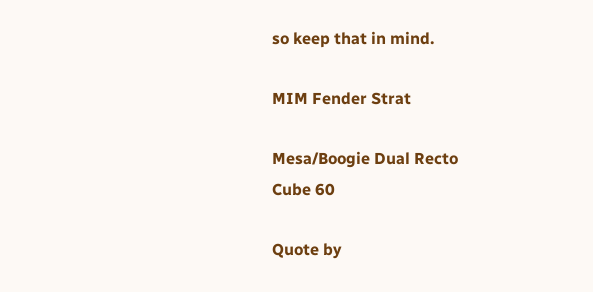so keep that in mind.

MIM Fender Strat

Mesa/Boogie Dual Recto
Cube 60

Quote by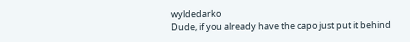wyldedarko
Dude, if you already have the capo just put it behind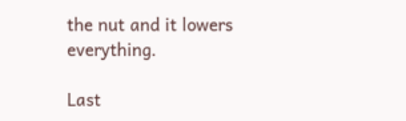the nut and it lowers everything.

Last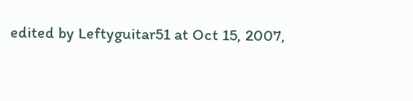edited by Leftyguitar51 at Oct 15, 2007,